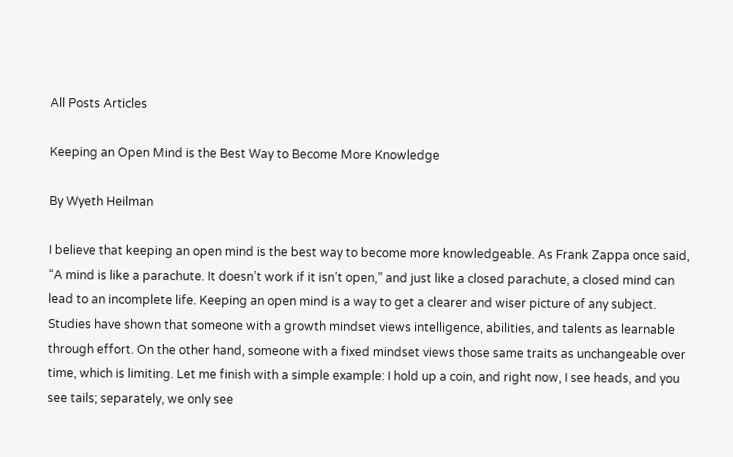All Posts Articles

Keeping an Open Mind is the Best Way to Become More Knowledge

By Wyeth Heilman

I believe that keeping an open mind is the best way to become more knowledgeable. As Frank Zappa once said, “A mind is like a parachute. It doesn’t work if it isn’t open,” and just like a closed parachute, a closed mind can lead to an incomplete life. Keeping an open mind is a way to get a clearer and wiser picture of any subject. Studies have shown that someone with a growth mindset views intelligence, abilities, and talents as learnable through effort. On the other hand, someone with a fixed mindset views those same traits as unchangeable over time, which is limiting. Let me finish with a simple example: I hold up a coin, and right now, I see heads, and you see tails; separately, we only see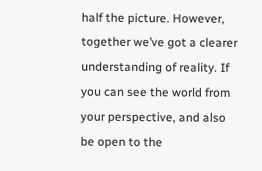half the picture. However, together we’ve got a clearer understanding of reality. If you can see the world from your perspective, and also be open to the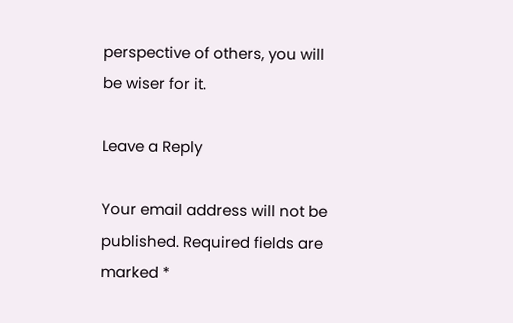perspective of others, you will be wiser for it.

Leave a Reply

Your email address will not be published. Required fields are marked *